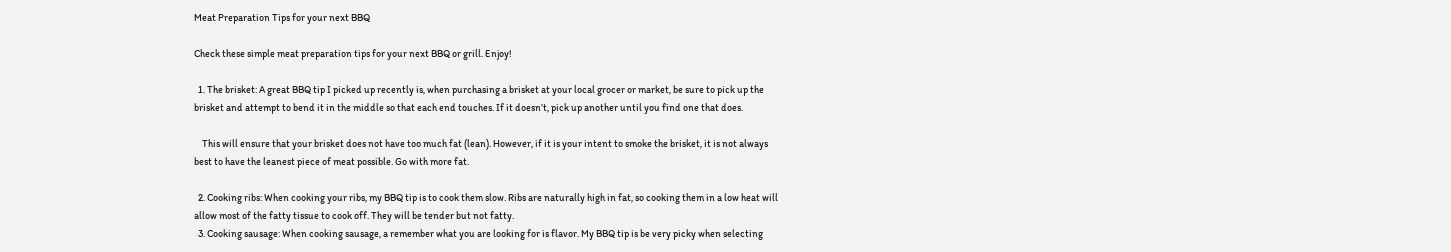Meat Preparation Tips for your next BBQ

Check these simple meat preparation tips for your next BBQ or grill. Enjoy!

  1. The brisket: A great BBQ tip I picked up recently is, when purchasing a brisket at your local grocer or market, be sure to pick up the brisket and attempt to bend it in the middle so that each end touches. If it doesn’t, pick up another until you find one that does.

    This will ensure that your brisket does not have too much fat (lean). However, if it is your intent to smoke the brisket, it is not always best to have the leanest piece of meat possible. Go with more fat.

  2. Cooking ribs: When cooking your ribs, my BBQ tip is to cook them slow. Ribs are naturally high in fat, so cooking them in a low heat will allow most of the fatty tissue to cook off. They will be tender but not fatty.
  3. Cooking sausage: When cooking sausage, a remember what you are looking for is flavor. My BBQ tip is be very picky when selecting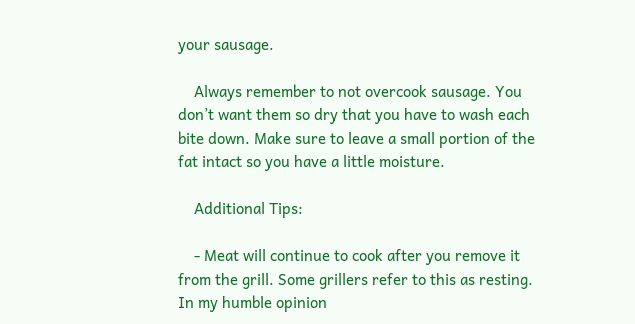your sausage.

    Always remember to not overcook sausage. You don’t want them so dry that you have to wash each bite down. Make sure to leave a small portion of the fat intact so you have a little moisture.

    Additional Tips:

    - Meat will continue to cook after you remove it from the grill. Some grillers refer to this as resting. In my humble opinion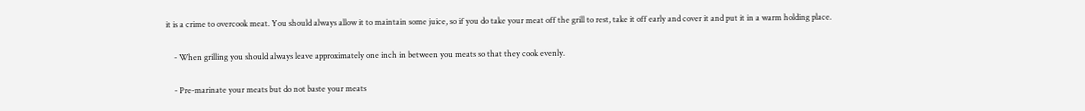it is a crime to overcook meat. You should always allow it to maintain some juice, so if you do take your meat off the grill to rest, take it off early and cover it and put it in a warm holding place.

    - When grilling you should always leave approximately one inch in between you meats so that they cook evenly.

    - Pre-marinate your meats but do not baste your meats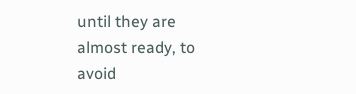until they are almost ready, to avoid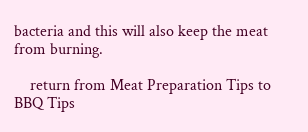bacteria and this will also keep the meat from burning.

    return from Meat Preparation Tips to BBQ Tips